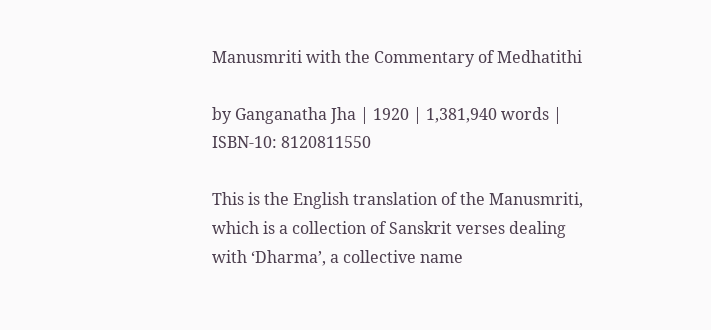Manusmriti with the Commentary of Medhatithi

by Ganganatha Jha | 1920 | 1,381,940 words | ISBN-10: 8120811550

This is the English translation of the Manusmriti, which is a collection of Sanskrit verses dealing with ‘Dharma’, a collective name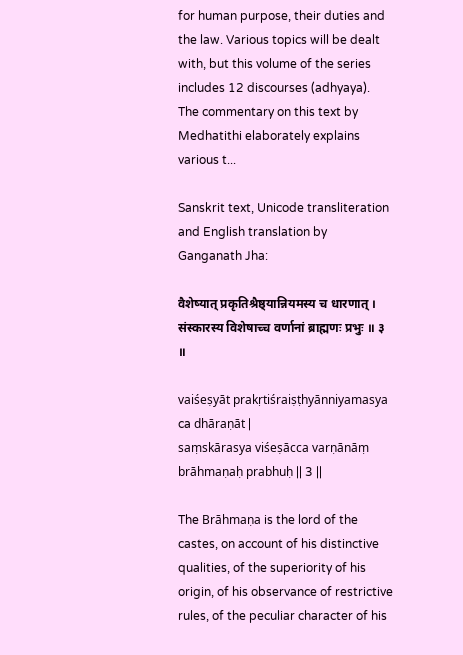for human purpose, their duties and the law. Various topics will be dealt with, but this volume of the series includes 12 discourses (adhyaya). The commentary on this text by Medhatithi elaborately explains various t...

Sanskrit text, Unicode transliteration and English translation by Ganganath Jha:

वैशेष्यात् प्रकृतिश्रैष्ठ्यान्नियमस्य च धारणात् ।
संस्कारस्य विशेषाच्च वर्णानां ब्राह्मणः प्रभुः ॥ ३ ॥

vaiśeṣyāt prakṛtiśraiṣṭhyānniyamasya ca dhāraṇāt |
saṃskārasya viśeṣācca varṇānāṃ brāhmaṇaḥ prabhuḥ || 3 ||

The Brāhmaṇa is the lord of the castes, on account of his distinctive qualities, of the superiority of his origin, of his observance of restrictive rules, of the peculiar character of his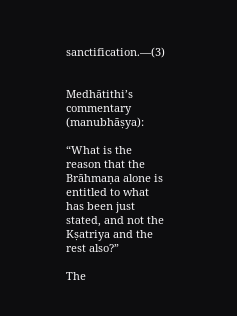sanctification.—(3)


Medhātithi’s commentary (manubhāṣya):

“What is the reason that the Brāhmaṇa alone is entitled to what has been just stated, and not the Kṣatriya and the rest also?”

The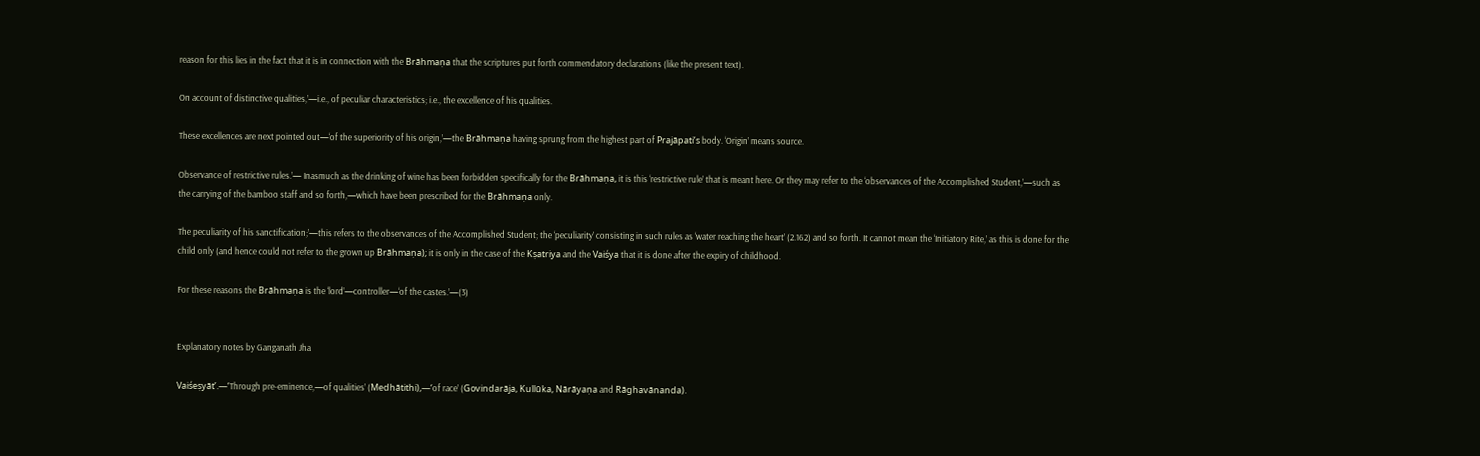reason for this lies in the fact that it is in connection with the Brāhmaṇa that the scriptures put forth commendatory declarations (like the present text).

On account of distinctive qualities,’—i.e., of peculiar characteristics; i.e., the excellence of his qualities.

These excellences are next pointed out—‘of the superiority of his origin,’—the Brāhmaṇa having sprung from the highest part of Prajāpati’s body. ‘Origin’ means source.

Observance of restrictive rules.’— Inasmuch as the drinking of wine has been forbidden specifically for the Brāhmaṇa, it is this ‘restrictive rule’ that is meant here. Or they may refer to the ‘observances of the Accomplished Student,’—such as the carrying of the bamboo staff and so forth,—which have been prescribed for the Brāhmaṇa only.

The peculiarity of his sanctification;’—this refers to the observances of the Accomplished Student; the ‘peculiarity’ consisting in such rules as ‘water reaching the heart’ (2.162) and so forth. It cannot mean the ‘Initiatory Rite,’ as this is done for the child only (and hence could not refer to the grown up Brāhmaṇa); it is only in the case of the Kṣatriya and the Vaiśya that it is done after the expiry of childhood.

For these reasons the Brāhmaṇa is the ‘lord’—controller—‘of the castes.’—(3)


Explanatory notes by Ganganath Jha

Vaiśeṣyāt’.—‘Through pre-eminence,—of qualities’ (Medhātithi),—‘of race’ (Govindarāja, Kullūka, Nārāyaṇa and Rāghavānanda).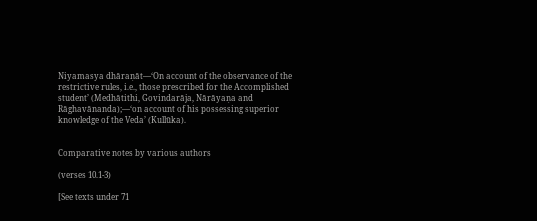Niyamasya dhāraṇāt—‘On account of the observance of the restrictive rules, i.e., those prescribed for the Accomplished student’ (Medhātithi, Govindarāja, Nārāyaṇa and Rāghavānanda);—‘on account of his possessing superior knowledge of the Veda’ (Kullūka).


Comparative notes by various authors

(verses 10.1-3)

[See texts under 71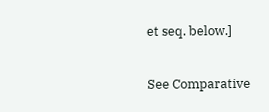et seq. below.]

See Comparative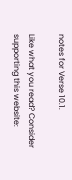notes for Verse 10.1.

Like what you read? Consider supporting this website: